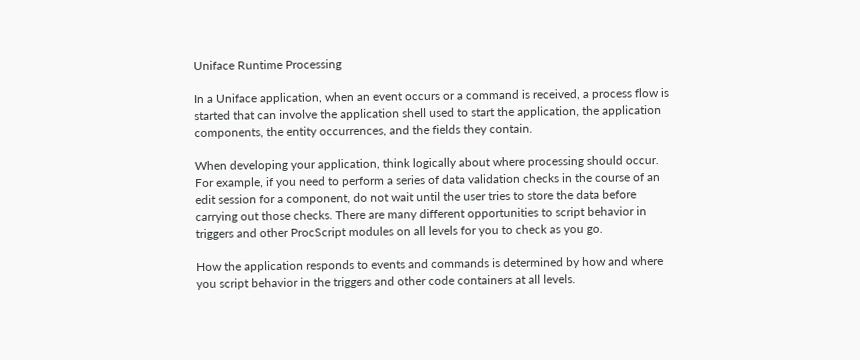Uniface Runtime Processing

In a Uniface application, when an event occurs or a command is received, a process flow is started that can involve the application shell used to start the application, the application components, the entity occurrences, and the fields they contain.

When developing your application, think logically about where processing should occur. For example, if you need to perform a series of data validation checks in the course of an edit session for a component, do not wait until the user tries to store the data before carrying out those checks. There are many different opportunities to script behavior in triggers and other ProcScript modules on all levels for you to check as you go.

How the application responds to events and commands is determined by how and where you script behavior in the triggers and other code containers at all levels.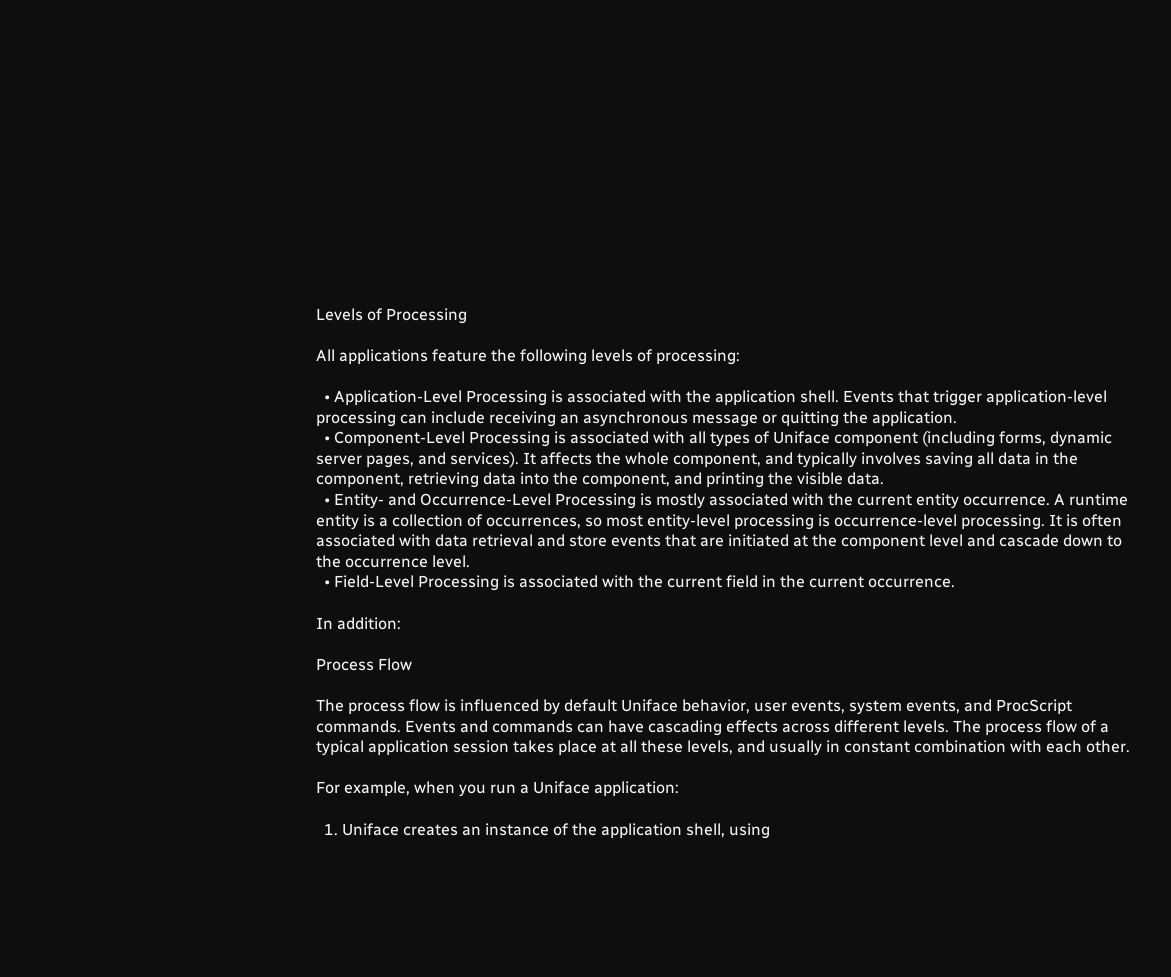Levels of Processing

All applications feature the following levels of processing:

  • Application-Level Processing is associated with the application shell. Events that trigger application-level processing can include receiving an asynchronous message or quitting the application.
  • Component-Level Processing is associated with all types of Uniface component (including forms, dynamic server pages, and services). It affects the whole component, and typically involves saving all data in the component, retrieving data into the component, and printing the visible data.
  • Entity- and Occurrence-Level Processing is mostly associated with the current entity occurrence. A runtime entity is a collection of occurrences, so most entity-level processing is occurrence-level processing. It is often associated with data retrieval and store events that are initiated at the component level and cascade down to the occurrence level.
  • Field-Level Processing is associated with the current field in the current occurrence.

In addition:

Process Flow

The process flow is influenced by default Uniface behavior, user events, system events, and ProcScript commands. Events and commands can have cascading effects across different levels. The process flow of a typical application session takes place at all these levels, and usually in constant combination with each other.

For example, when you run a Uniface application:

  1. Uniface creates an instance of the application shell, using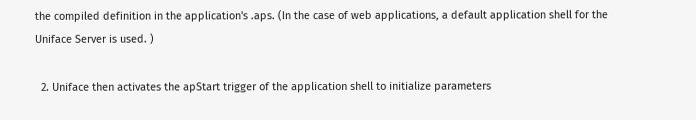the compiled definition in the application's .aps. (In the case of web applications, a default application shell for the Uniface Server is used. )

  2. Uniface then activates the apStart trigger of the application shell to initialize parameters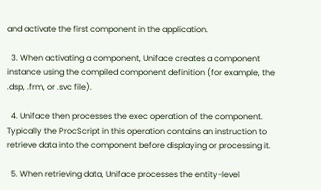and activate the first component in the application.

  3. When activating a component, Uniface creates a component instance using the compiled component definition (for example, the .dsp, .frm, or .svc file).

  4. Uniface then processes the exec operation of the component. Typically the ProcScript in this operation contains an instruction to retrieve data into the component before displaying or processing it.

  5. When retrieving data, Uniface processes the entity-level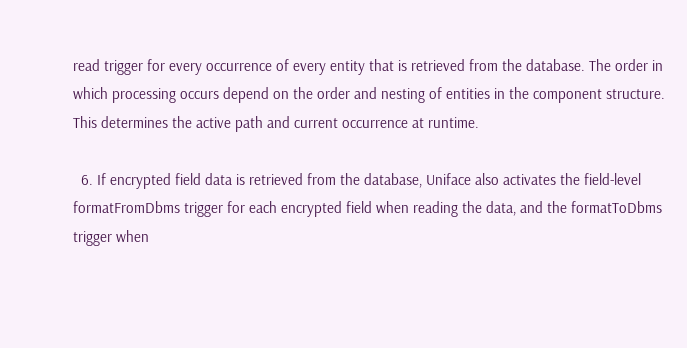read trigger for every occurrence of every entity that is retrieved from the database. The order in which processing occurs depend on the order and nesting of entities in the component structure. This determines the active path and current occurrence at runtime.

  6. If encrypted field data is retrieved from the database, Uniface also activates the field-level formatFromDbms trigger for each encrypted field when reading the data, and the formatToDbms trigger when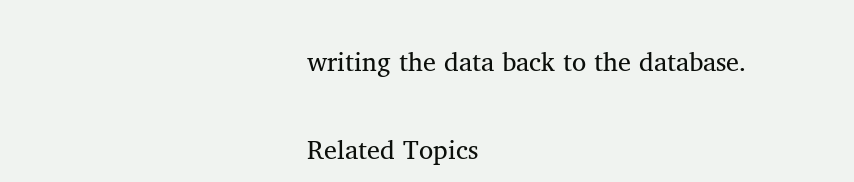writing the data back to the database.

Related Topics